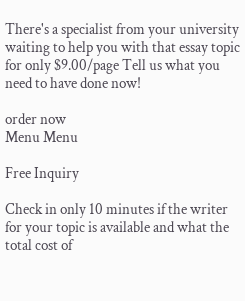There's a specialist from your university waiting to help you with that essay topic for only $9.00/page Tell us what you need to have done now!

order now
Menu Menu

Free Inquiry

Check in only 10 minutes if the writer for your topic is available and what the total cost of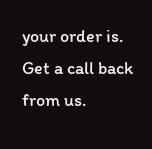your order is. Get a call back from us.